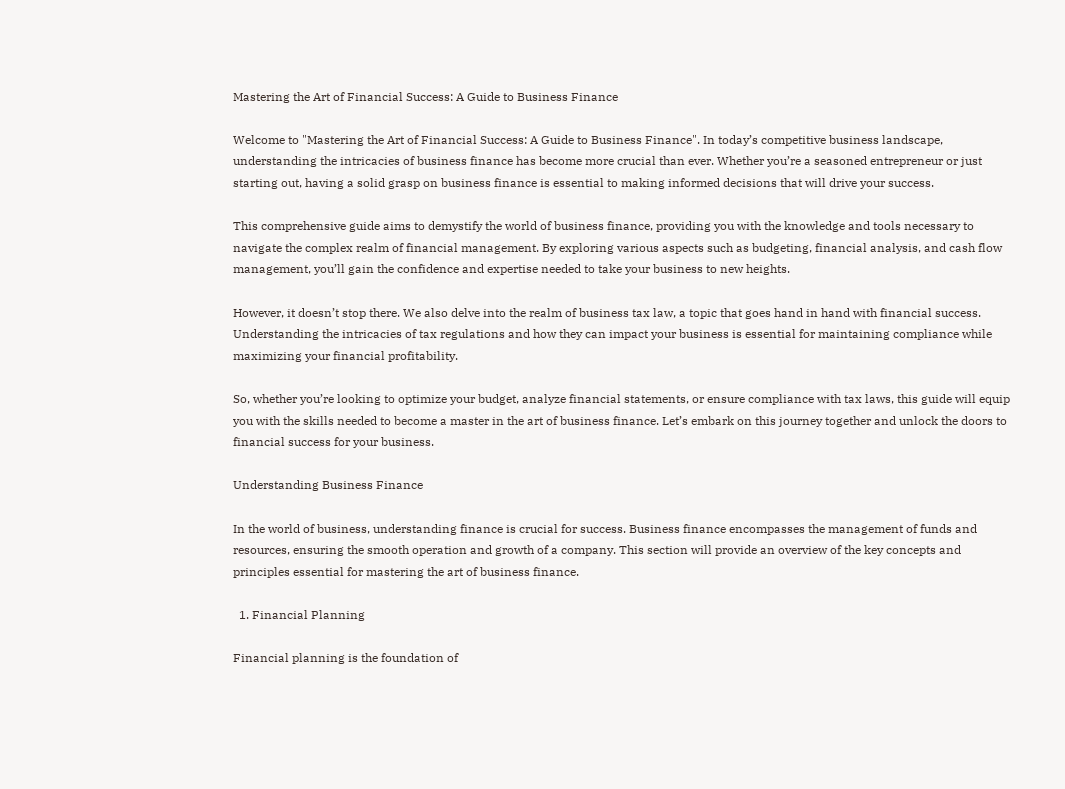Mastering the Art of Financial Success: A Guide to Business Finance

Welcome to "Mastering the Art of Financial Success: A Guide to Business Finance". In today’s competitive business landscape, understanding the intricacies of business finance has become more crucial than ever. Whether you’re a seasoned entrepreneur or just starting out, having a solid grasp on business finance is essential to making informed decisions that will drive your success.

This comprehensive guide aims to demystify the world of business finance, providing you with the knowledge and tools necessary to navigate the complex realm of financial management. By exploring various aspects such as budgeting, financial analysis, and cash flow management, you’ll gain the confidence and expertise needed to take your business to new heights.

However, it doesn’t stop there. We also delve into the realm of business tax law, a topic that goes hand in hand with financial success. Understanding the intricacies of tax regulations and how they can impact your business is essential for maintaining compliance while maximizing your financial profitability.

So, whether you’re looking to optimize your budget, analyze financial statements, or ensure compliance with tax laws, this guide will equip you with the skills needed to become a master in the art of business finance. Let’s embark on this journey together and unlock the doors to financial success for your business.

Understanding Business Finance

In the world of business, understanding finance is crucial for success. Business finance encompasses the management of funds and resources, ensuring the smooth operation and growth of a company. This section will provide an overview of the key concepts and principles essential for mastering the art of business finance.

  1. Financial Planning

Financial planning is the foundation of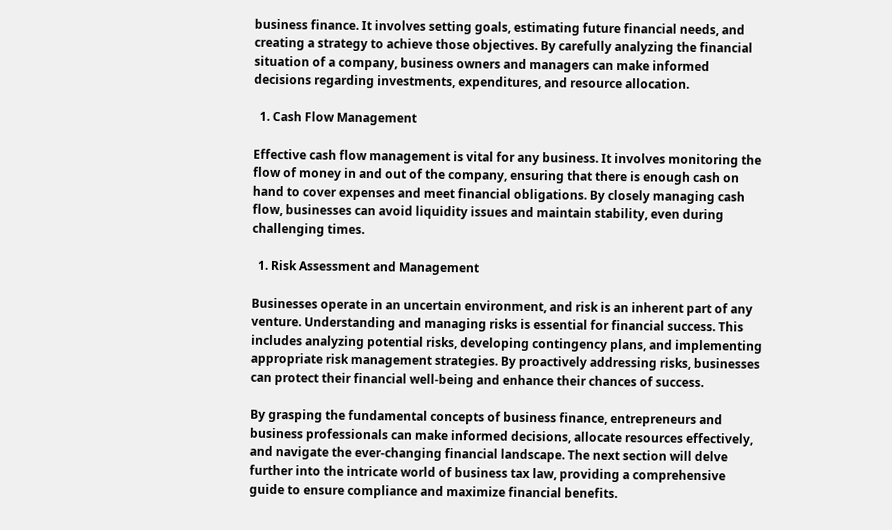business finance. It involves setting goals, estimating future financial needs, and creating a strategy to achieve those objectives. By carefully analyzing the financial situation of a company, business owners and managers can make informed decisions regarding investments, expenditures, and resource allocation.

  1. Cash Flow Management

Effective cash flow management is vital for any business. It involves monitoring the flow of money in and out of the company, ensuring that there is enough cash on hand to cover expenses and meet financial obligations. By closely managing cash flow, businesses can avoid liquidity issues and maintain stability, even during challenging times.

  1. Risk Assessment and Management

Businesses operate in an uncertain environment, and risk is an inherent part of any venture. Understanding and managing risks is essential for financial success. This includes analyzing potential risks, developing contingency plans, and implementing appropriate risk management strategies. By proactively addressing risks, businesses can protect their financial well-being and enhance their chances of success.

By grasping the fundamental concepts of business finance, entrepreneurs and business professionals can make informed decisions, allocate resources effectively, and navigate the ever-changing financial landscape. The next section will delve further into the intricate world of business tax law, providing a comprehensive guide to ensure compliance and maximize financial benefits.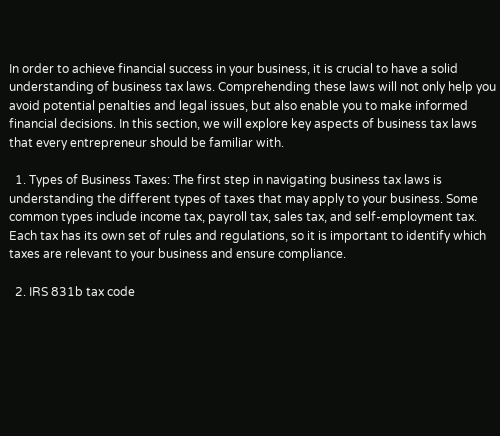In order to achieve financial success in your business, it is crucial to have a solid understanding of business tax laws. Comprehending these laws will not only help you avoid potential penalties and legal issues, but also enable you to make informed financial decisions. In this section, we will explore key aspects of business tax laws that every entrepreneur should be familiar with.

  1. Types of Business Taxes: The first step in navigating business tax laws is understanding the different types of taxes that may apply to your business. Some common types include income tax, payroll tax, sales tax, and self-employment tax. Each tax has its own set of rules and regulations, so it is important to identify which taxes are relevant to your business and ensure compliance.

  2. IRS 831b tax code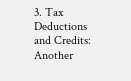3. Tax Deductions and Credits: Another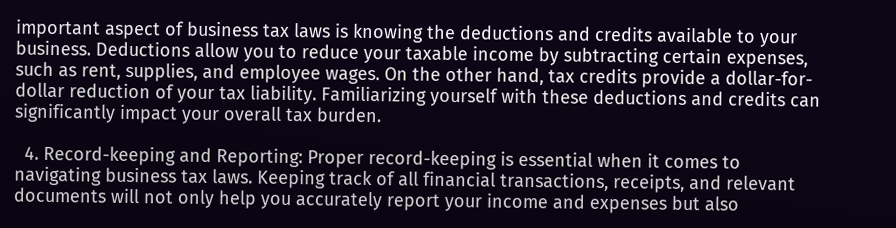important aspect of business tax laws is knowing the deductions and credits available to your business. Deductions allow you to reduce your taxable income by subtracting certain expenses, such as rent, supplies, and employee wages. On the other hand, tax credits provide a dollar-for-dollar reduction of your tax liability. Familiarizing yourself with these deductions and credits can significantly impact your overall tax burden.

  4. Record-keeping and Reporting: Proper record-keeping is essential when it comes to navigating business tax laws. Keeping track of all financial transactions, receipts, and relevant documents will not only help you accurately report your income and expenses but also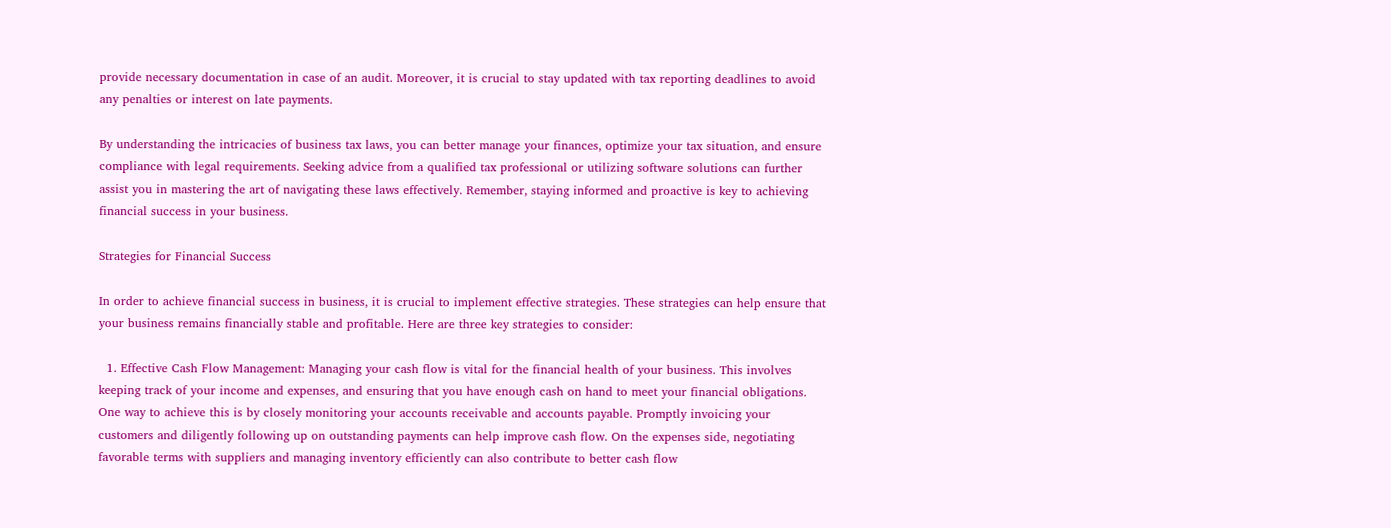provide necessary documentation in case of an audit. Moreover, it is crucial to stay updated with tax reporting deadlines to avoid any penalties or interest on late payments.

By understanding the intricacies of business tax laws, you can better manage your finances, optimize your tax situation, and ensure compliance with legal requirements. Seeking advice from a qualified tax professional or utilizing software solutions can further assist you in mastering the art of navigating these laws effectively. Remember, staying informed and proactive is key to achieving financial success in your business.

Strategies for Financial Success

In order to achieve financial success in business, it is crucial to implement effective strategies. These strategies can help ensure that your business remains financially stable and profitable. Here are three key strategies to consider:

  1. Effective Cash Flow Management: Managing your cash flow is vital for the financial health of your business. This involves keeping track of your income and expenses, and ensuring that you have enough cash on hand to meet your financial obligations. One way to achieve this is by closely monitoring your accounts receivable and accounts payable. Promptly invoicing your customers and diligently following up on outstanding payments can help improve cash flow. On the expenses side, negotiating favorable terms with suppliers and managing inventory efficiently can also contribute to better cash flow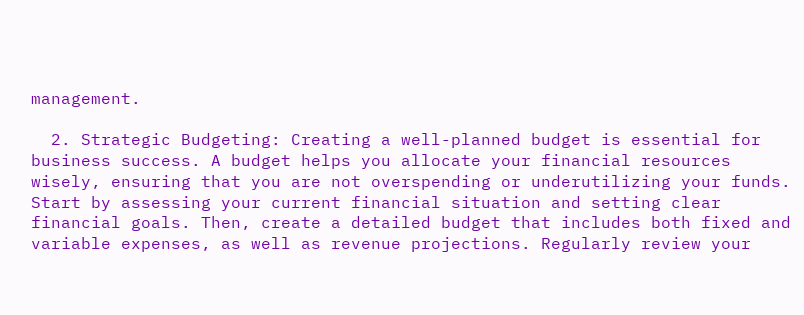management.

  2. Strategic Budgeting: Creating a well-planned budget is essential for business success. A budget helps you allocate your financial resources wisely, ensuring that you are not overspending or underutilizing your funds. Start by assessing your current financial situation and setting clear financial goals. Then, create a detailed budget that includes both fixed and variable expenses, as well as revenue projections. Regularly review your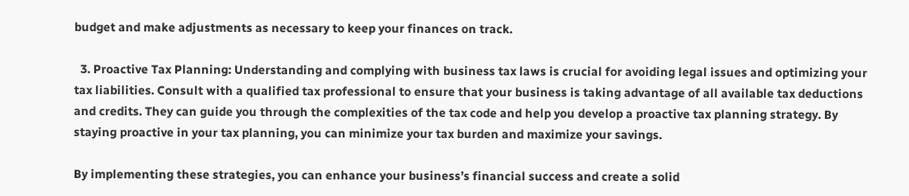budget and make adjustments as necessary to keep your finances on track.

  3. Proactive Tax Planning: Understanding and complying with business tax laws is crucial for avoiding legal issues and optimizing your tax liabilities. Consult with a qualified tax professional to ensure that your business is taking advantage of all available tax deductions and credits. They can guide you through the complexities of the tax code and help you develop a proactive tax planning strategy. By staying proactive in your tax planning, you can minimize your tax burden and maximize your savings.

By implementing these strategies, you can enhance your business’s financial success and create a solid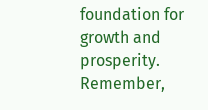foundation for growth and prosperity. Remember,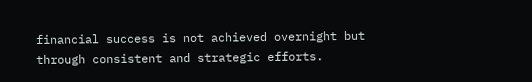financial success is not achieved overnight but through consistent and strategic efforts.